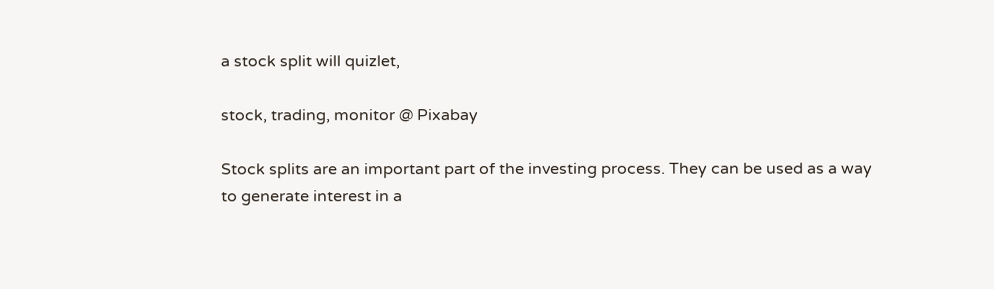a stock split will quizlet,

stock, trading, monitor @ Pixabay

Stock splits are an important part of the investing process. They can be used as a way to generate interest in a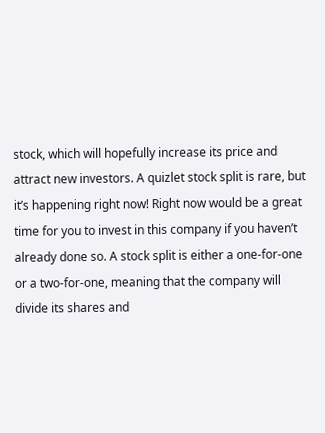stock, which will hopefully increase its price and attract new investors. A quizlet stock split is rare, but it’s happening right now! Right now would be a great time for you to invest in this company if you haven’t already done so. A stock split is either a one-for-one or a two-for-one, meaning that the company will divide its shares and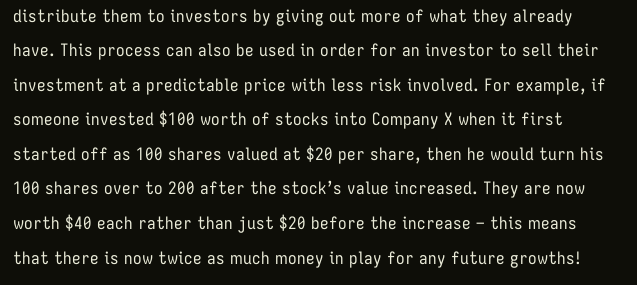distribute them to investors by giving out more of what they already have. This process can also be used in order for an investor to sell their investment at a predictable price with less risk involved. For example, if someone invested $100 worth of stocks into Company X when it first started off as 100 shares valued at $20 per share, then he would turn his 100 shares over to 200 after the stock’s value increased. They are now worth $40 each rather than just $20 before the increase – this means that there is now twice as much money in play for any future growths!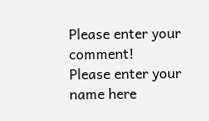Please enter your comment!
Please enter your name here